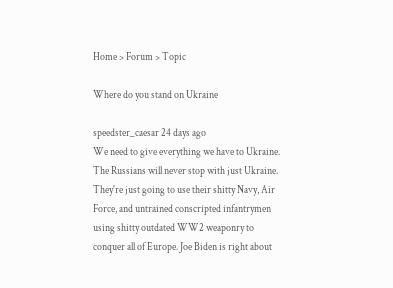Home > Forum > Topic

Where do you stand on Ukraine

speedster_caesar 24 days ago
We need to give everything we have to Ukraine. The Russians will never stop with just Ukraine. They're just going to use their shitty Navy, Air Force, and untrained conscripted infantrymen using shitty outdated WW2 weaponry to conquer all of Europe. Joe Biden is right about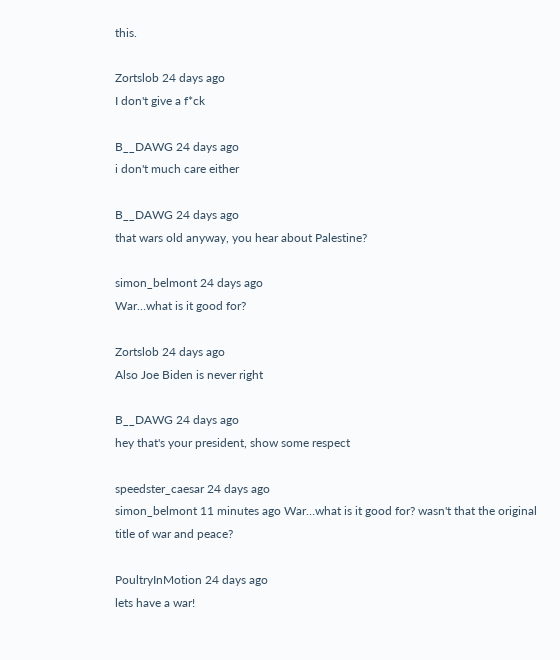this.

Zortslob 24 days ago
I don't give a f*ck

B__DAWG 24 days ago
i don't much care either

B__DAWG 24 days ago
that wars old anyway, you hear about Palestine?

simon_belmont 24 days ago
War…what is it good for?

Zortslob 24 days ago
Also Joe Biden is never right

B__DAWG 24 days ago
hey that's your president, show some respect

speedster_caesar 24 days ago
simon_belmont 11 minutes ago War…what is it good for? wasn't that the original title of war and peace?

PoultryInMotion 24 days ago
lets have a war!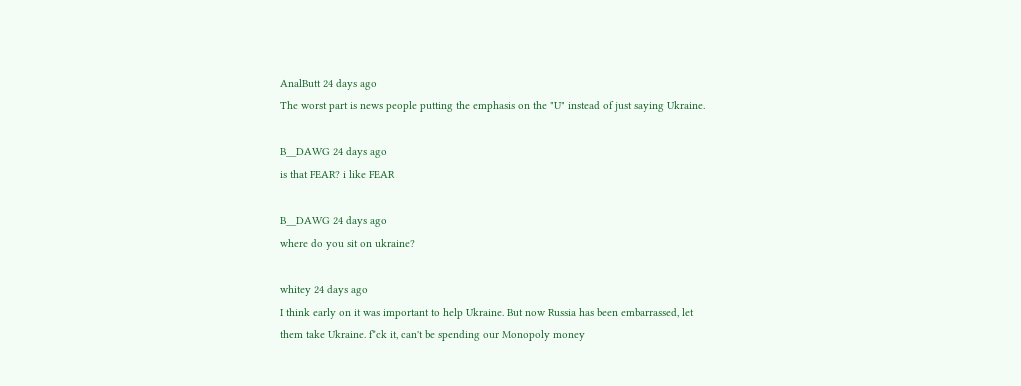AnalButt 24 days ago
The worst part is news people putting the emphasis on the "U" instead of just saying Ukraine.

B__DAWG 24 days ago
is that FEAR? i like FEAR

B__DAWG 24 days ago
where do you sit on ukraine?

whitey 24 days ago
I think early on it was important to help Ukraine. But now Russia has been embarrassed, let them take Ukraine. f*ck it, can't be spending our Monopoly money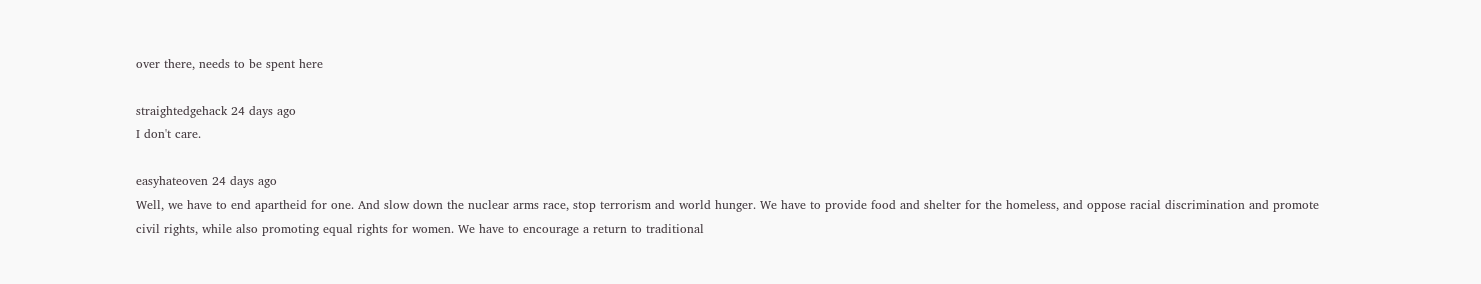over there, needs to be spent here

straightedgehack 24 days ago
I don't care.

easyhateoven 24 days ago
Well, we have to end apartheid for one. And slow down the nuclear arms race, stop terrorism and world hunger. We have to provide food and shelter for the homeless, and oppose racial discrimination and promote civil rights, while also promoting equal rights for women. We have to encourage a return to traditional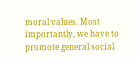moral values. Most importantly, we have to promote general social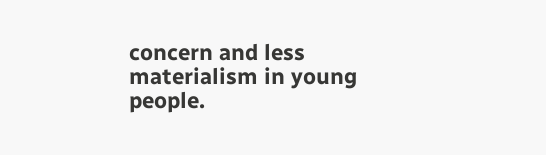concern and less materialism in young people.